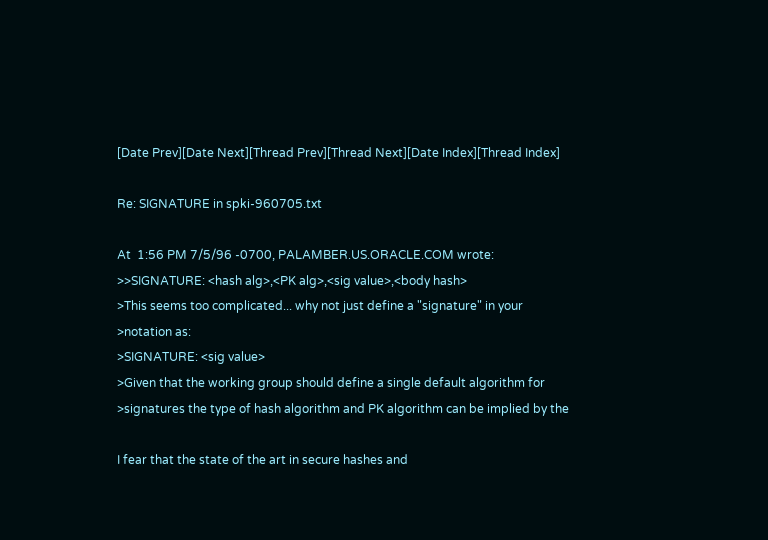[Date Prev][Date Next][Thread Prev][Thread Next][Date Index][Thread Index]

Re: SIGNATURE in spki-960705.txt

At  1:56 PM 7/5/96 -0700, PALAMBER.US.ORACLE.COM wrote:
>>SIGNATURE: <hash alg>,<PK alg>,<sig value>,<body hash>
>This seems too complicated... why not just define a "signature" in your
>notation as:
>SIGNATURE: <sig value>
>Given that the working group should define a single default algorithm for
>signatures the type of hash algorithm and PK algorithm can be implied by the

I fear that the state of the art in secure hashes and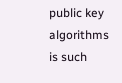public key algorithms
is such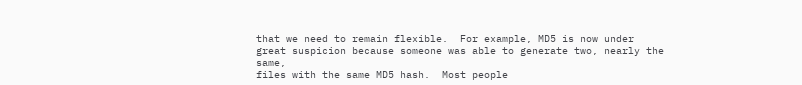that we need to remain flexible.  For example, MD5 is now under
great suspicion because someone was able to generate two, nearly the same,
files with the same MD5 hash.  Most people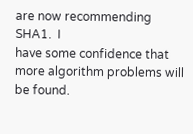are now recommending SHA1.  I
have some confidence that more algorithm problems will be found.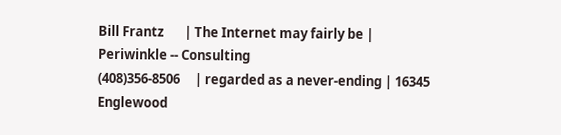Bill Frantz       | The Internet may fairly be | Periwinkle -- Consulting
(408)356-8506     | regarded as a never-ending | 16345 Englewood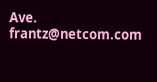Ave.
frantz@netcom.com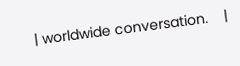| worldwide conversation.    |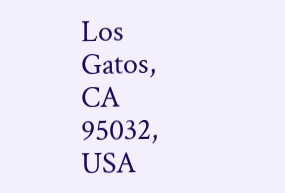Los Gatos, CA 95032, USA